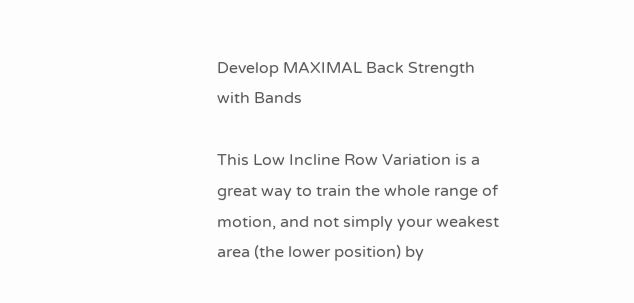Develop MAXIMAL Back Strength with Bands

This Low Incline Row Variation is a great way to train the whole range of motion, and not simply your weakest area (the lower position) by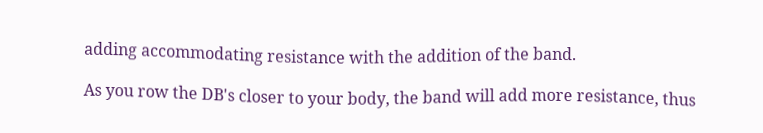adding accommodating resistance with the addition of the band.

As you row the DB's closer to your body, the band will add more resistance, thus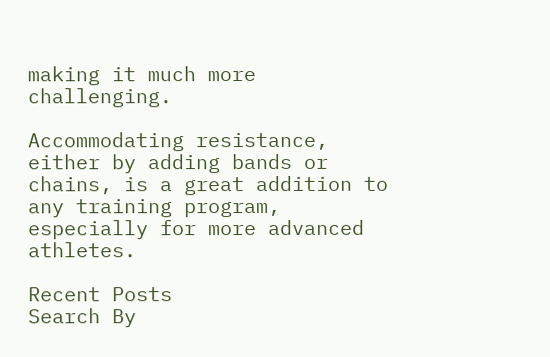making it much more challenging.

Accommodating resistance, either by adding bands or chains, is a great addition to any training program, especially for more advanced athletes.

Recent Posts
Search By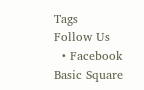Tags
Follow Us
  • Facebook Basic Square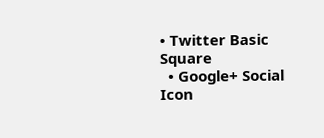• Twitter Basic Square
  • Google+ Social Icon